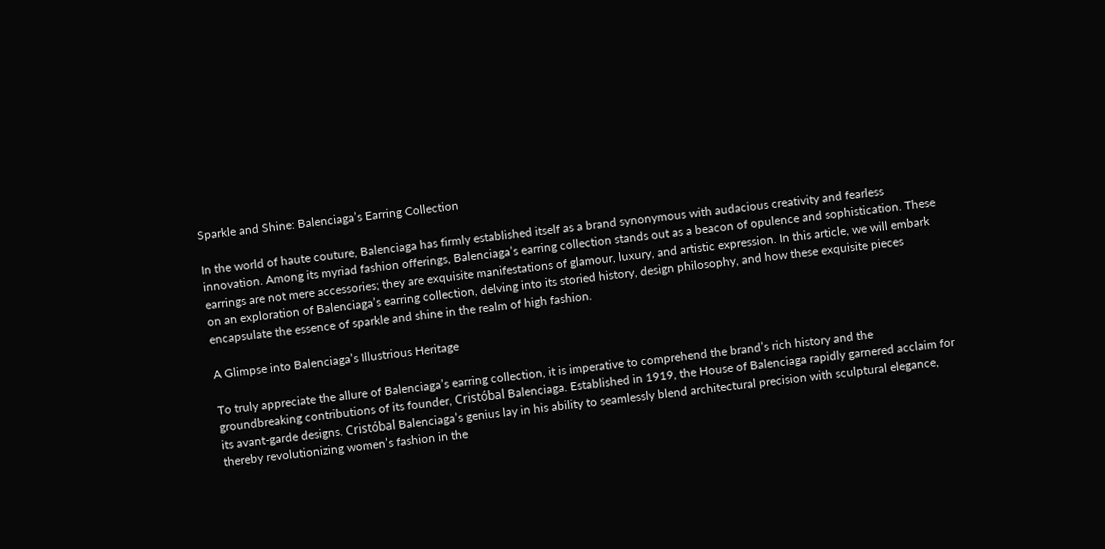Sparkle and Shine: Balenciaga’s Earring Collection

In the world of haute couture, Balenciaga has firmly established itself as a brand synonymous with audacious creativity and fearless innovation. Among its myriad fashion offerings, Balenciaga’s earring collection stands out as a beacon of opulence and sophistication. These earrings are not mere accessories; they are exquisite manifestations of glamour, luxury, and artistic expression. In this article, we will embark on an exploration of Balenciaga’s earring collection, delving into its storied history, design philosophy, and how these exquisite pieces encapsulate the essence of sparkle and shine in the realm of high fashion.

A Glimpse into Balenciaga’s Illustrious Heritage

To truly appreciate the allure of Balenciaga’s earring collection, it is imperative to comprehend the brand’s rich history and the groundbreaking contributions of its founder, Cristóbal Balenciaga. Established in 1919, the House of Balenciaga rapidly garnered acclaim for its avant-garde designs. Cristóbal Balenciaga’s genius lay in his ability to seamlessly blend architectural precision with sculptural elegance, thereby revolutionizing women’s fashion in the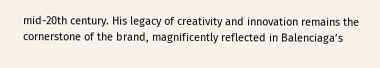mid-20th century. His legacy of creativity and innovation remains the cornerstone of the brand, magnificently reflected in Balenciaga’s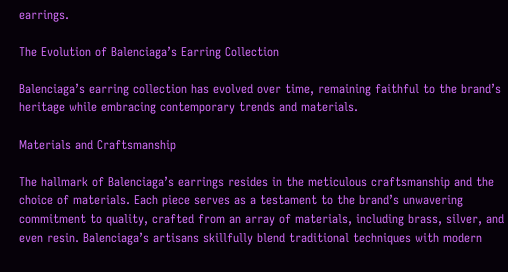earrings.

The Evolution of Balenciaga’s Earring Collection

Balenciaga’s earring collection has evolved over time, remaining faithful to the brand’s heritage while embracing contemporary trends and materials.

Materials and Craftsmanship

The hallmark of Balenciaga’s earrings resides in the meticulous craftsmanship and the choice of materials. Each piece serves as a testament to the brand’s unwavering commitment to quality, crafted from an array of materials, including brass, silver, and even resin. Balenciaga’s artisans skillfully blend traditional techniques with modern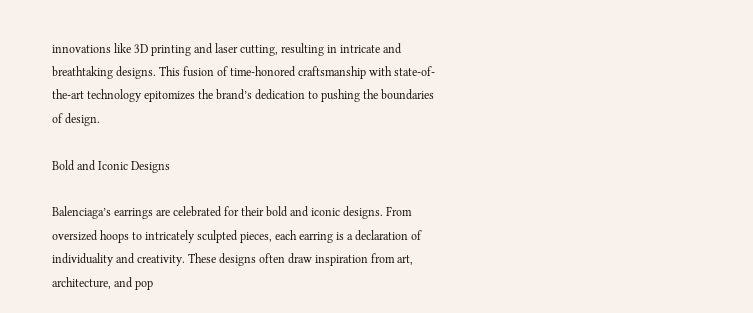innovations like 3D printing and laser cutting, resulting in intricate and breathtaking designs. This fusion of time-honored craftsmanship with state-of-the-art technology epitomizes the brand’s dedication to pushing the boundaries of design.

Bold and Iconic Designs

Balenciaga’s earrings are celebrated for their bold and iconic designs. From oversized hoops to intricately sculpted pieces, each earring is a declaration of individuality and creativity. These designs often draw inspiration from art, architecture, and pop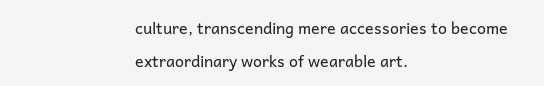culture, transcending mere accessories to become extraordinary works of wearable art.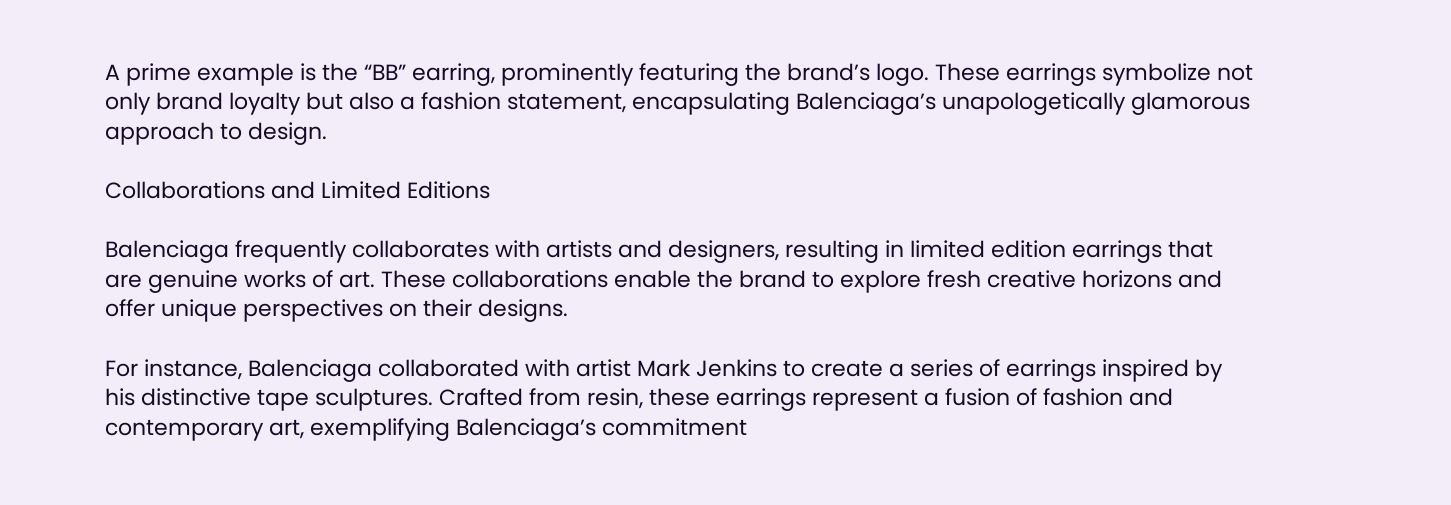A prime example is the “BB” earring, prominently featuring the brand’s logo. These earrings symbolize not only brand loyalty but also a fashion statement, encapsulating Balenciaga’s unapologetically glamorous approach to design.

Collaborations and Limited Editions

Balenciaga frequently collaborates with artists and designers, resulting in limited edition earrings that are genuine works of art. These collaborations enable the brand to explore fresh creative horizons and offer unique perspectives on their designs.

For instance, Balenciaga collaborated with artist Mark Jenkins to create a series of earrings inspired by his distinctive tape sculptures. Crafted from resin, these earrings represent a fusion of fashion and contemporary art, exemplifying Balenciaga’s commitment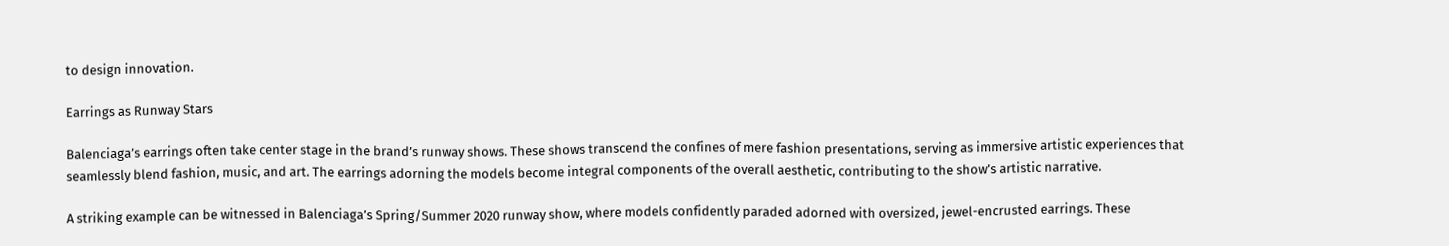to design innovation.

Earrings as Runway Stars

Balenciaga’s earrings often take center stage in the brand’s runway shows. These shows transcend the confines of mere fashion presentations, serving as immersive artistic experiences that seamlessly blend fashion, music, and art. The earrings adorning the models become integral components of the overall aesthetic, contributing to the show’s artistic narrative.

A striking example can be witnessed in Balenciaga’s Spring/Summer 2020 runway show, where models confidently paraded adorned with oversized, jewel-encrusted earrings. These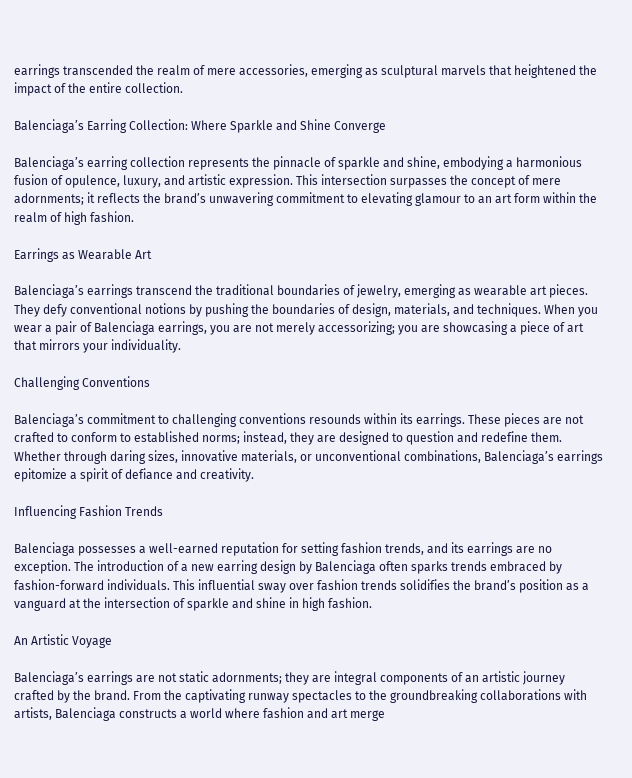earrings transcended the realm of mere accessories, emerging as sculptural marvels that heightened the impact of the entire collection.

Balenciaga’s Earring Collection: Where Sparkle and Shine Converge

Balenciaga’s earring collection represents the pinnacle of sparkle and shine, embodying a harmonious fusion of opulence, luxury, and artistic expression. This intersection surpasses the concept of mere adornments; it reflects the brand’s unwavering commitment to elevating glamour to an art form within the realm of high fashion.

Earrings as Wearable Art

Balenciaga’s earrings transcend the traditional boundaries of jewelry, emerging as wearable art pieces. They defy conventional notions by pushing the boundaries of design, materials, and techniques. When you wear a pair of Balenciaga earrings, you are not merely accessorizing; you are showcasing a piece of art that mirrors your individuality.

Challenging Conventions

Balenciaga’s commitment to challenging conventions resounds within its earrings. These pieces are not crafted to conform to established norms; instead, they are designed to question and redefine them. Whether through daring sizes, innovative materials, or unconventional combinations, Balenciaga’s earrings epitomize a spirit of defiance and creativity.

Influencing Fashion Trends

Balenciaga possesses a well-earned reputation for setting fashion trends, and its earrings are no exception. The introduction of a new earring design by Balenciaga often sparks trends embraced by fashion-forward individuals. This influential sway over fashion trends solidifies the brand’s position as a vanguard at the intersection of sparkle and shine in high fashion.

An Artistic Voyage

Balenciaga’s earrings are not static adornments; they are integral components of an artistic journey crafted by the brand. From the captivating runway spectacles to the groundbreaking collaborations with artists, Balenciaga constructs a world where fashion and art merge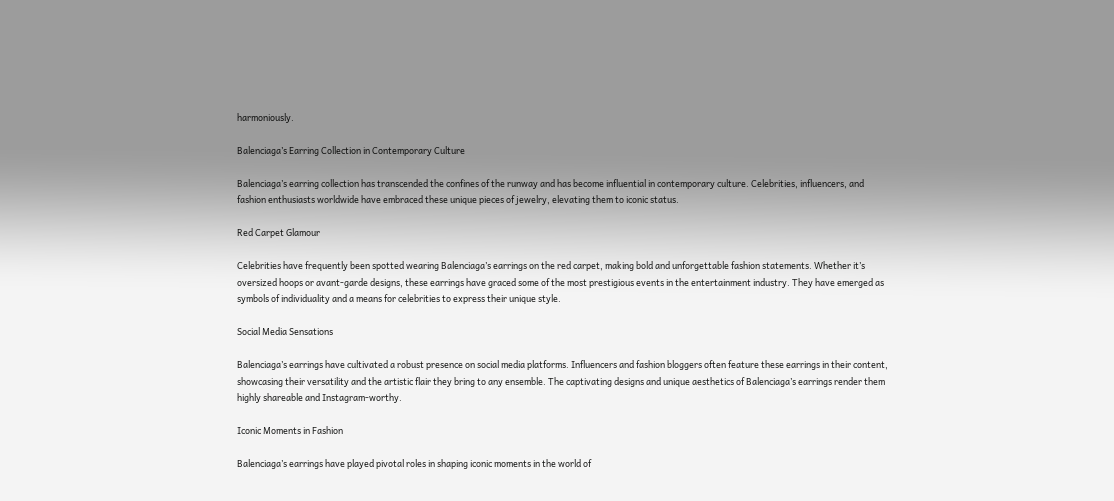harmoniously.

Balenciaga’s Earring Collection in Contemporary Culture

Balenciaga’s earring collection has transcended the confines of the runway and has become influential in contemporary culture. Celebrities, influencers, and fashion enthusiasts worldwide have embraced these unique pieces of jewelry, elevating them to iconic status.

Red Carpet Glamour

Celebrities have frequently been spotted wearing Balenciaga’s earrings on the red carpet, making bold and unforgettable fashion statements. Whether it’s oversized hoops or avant-garde designs, these earrings have graced some of the most prestigious events in the entertainment industry. They have emerged as symbols of individuality and a means for celebrities to express their unique style.

Social Media Sensations

Balenciaga’s earrings have cultivated a robust presence on social media platforms. Influencers and fashion bloggers often feature these earrings in their content, showcasing their versatility and the artistic flair they bring to any ensemble. The captivating designs and unique aesthetics of Balenciaga’s earrings render them highly shareable and Instagram-worthy.

Iconic Moments in Fashion

Balenciaga’s earrings have played pivotal roles in shaping iconic moments in the world of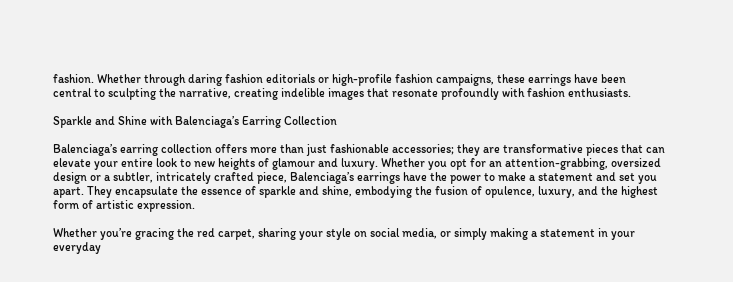fashion. Whether through daring fashion editorials or high-profile fashion campaigns, these earrings have been central to sculpting the narrative, creating indelible images that resonate profoundly with fashion enthusiasts.

Sparkle and Shine with Balenciaga’s Earring Collection

Balenciaga’s earring collection offers more than just fashionable accessories; they are transformative pieces that can elevate your entire look to new heights of glamour and luxury. Whether you opt for an attention-grabbing, oversized design or a subtler, intricately crafted piece, Balenciaga’s earrings have the power to make a statement and set you apart. They encapsulate the essence of sparkle and shine, embodying the fusion of opulence, luxury, and the highest form of artistic expression.

Whether you’re gracing the red carpet, sharing your style on social media, or simply making a statement in your everyday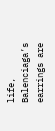life, Balenciaga’s earrings are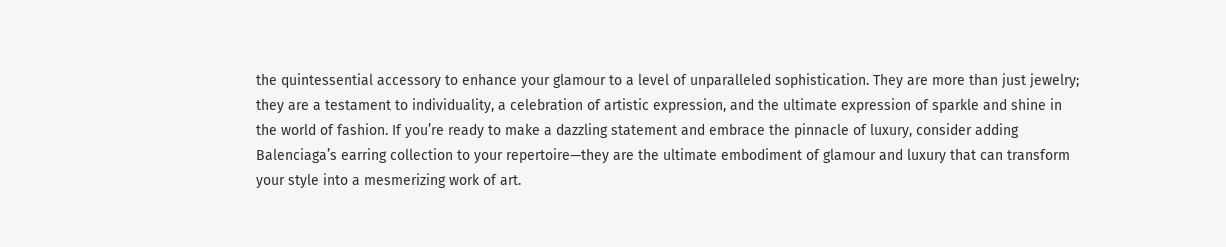the quintessential accessory to enhance your glamour to a level of unparalleled sophistication. They are more than just jewelry; they are a testament to individuality, a celebration of artistic expression, and the ultimate expression of sparkle and shine in the world of fashion. If you’re ready to make a dazzling statement and embrace the pinnacle of luxury, consider adding Balenciaga’s earring collection to your repertoire—they are the ultimate embodiment of glamour and luxury that can transform your style into a mesmerizing work of art.